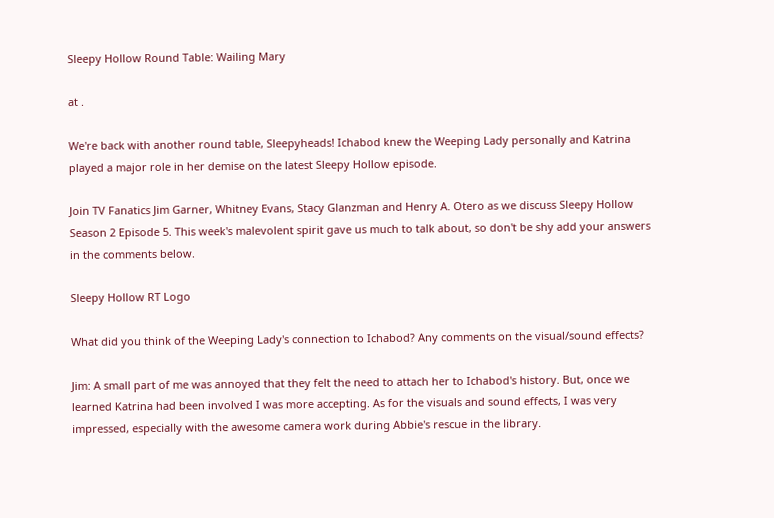Sleepy Hollow Round Table: Wailing Mary

at .

We're back with another round table, Sleepyheads! Ichabod knew the Weeping Lady personally and Katrina played a major role in her demise on the latest Sleepy Hollow episode.

Join TV Fanatics Jim Garner, Whitney Evans, Stacy Glanzman and Henry A. Otero as we discuss Sleepy Hollow Season 2 Episode 5. This week's malevolent spirit gave us much to talk about, so don't be shy add your answers in the comments below.

Sleepy Hollow RT Logo

What did you think of the Weeping Lady's connection to Ichabod? Any comments on the visual/sound effects?

Jim: A small part of me was annoyed that they felt the need to attach her to Ichabod's history. But, once we learned Katrina had been involved I was more accepting. As for the visuals and sound effects, I was very impressed, especially with the awesome camera work during Abbie's rescue in the library.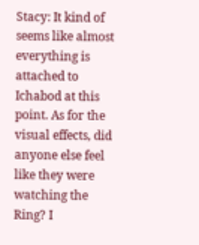Stacy: It kind of seems like almost everything is attached to Ichabod at this point. As for the visual effects, did anyone else feel like they were watching the Ring? I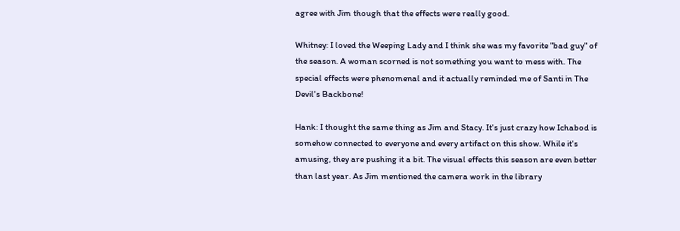agree with Jim though that the effects were really good.

Whitney: I loved the Weeping Lady and I think she was my favorite "bad guy" of the season. A woman scorned is not something you want to mess with. The special effects were phenomenal and it actually reminded me of Santi in The Devil's Backbone!

Hank: I thought the same thing as Jim and Stacy. It's just crazy how Ichabod is somehow connected to everyone and every artifact on this show. While it's amusing, they are pushing it a bit. The visual effects this season are even better than last year. As Jim mentioned the camera work in the library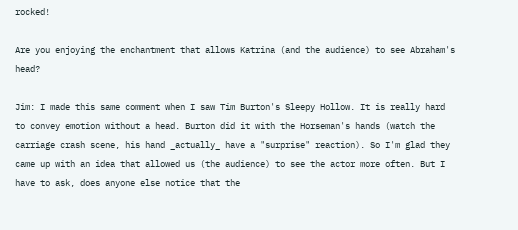rocked!

Are you enjoying the enchantment that allows Katrina (and the audience) to see Abraham's head?

Jim: I made this same comment when I saw Tim Burton's Sleepy Hollow. It is really hard to convey emotion without a head. Burton did it with the Horseman's hands (watch the carriage crash scene, his hand _actually_ have a "surprise" reaction). So I'm glad they came up with an idea that allowed us (the audience) to see the actor more often. But I have to ask, does anyone else notice that the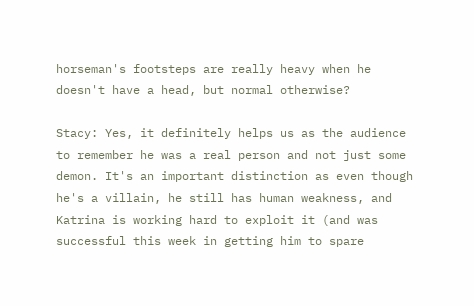horseman's footsteps are really heavy when he doesn't have a head, but normal otherwise?

Stacy: Yes, it definitely helps us as the audience to remember he was a real person and not just some demon. It's an important distinction as even though he's a villain, he still has human weakness, and Katrina is working hard to exploit it (and was successful this week in getting him to spare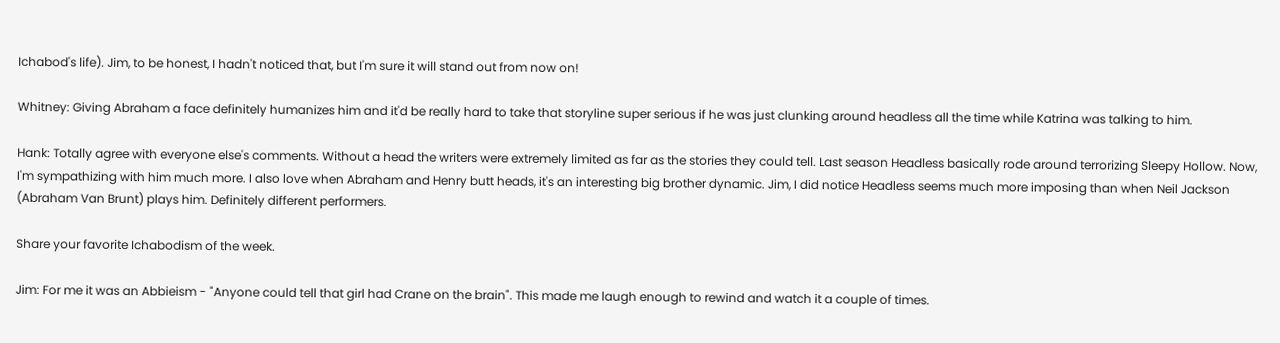Ichabod's life). Jim, to be honest, I hadn't noticed that, but I'm sure it will stand out from now on!

Whitney: Giving Abraham a face definitely humanizes him and it'd be really hard to take that storyline super serious if he was just clunking around headless all the time while Katrina was talking to him.

Hank: Totally agree with everyone else's comments. Without a head the writers were extremely limited as far as the stories they could tell. Last season Headless basically rode around terrorizing Sleepy Hollow. Now, I'm sympathizing with him much more. I also love when Abraham and Henry butt heads, it's an interesting big brother dynamic. Jim, I did notice Headless seems much more imposing than when Neil Jackson (Abraham Van Brunt) plays him. Definitely different performers.

Share your favorite Ichabodism of the week.

Jim: For me it was an Abbieism - "Anyone could tell that girl had Crane on the brain". This made me laugh enough to rewind and watch it a couple of times.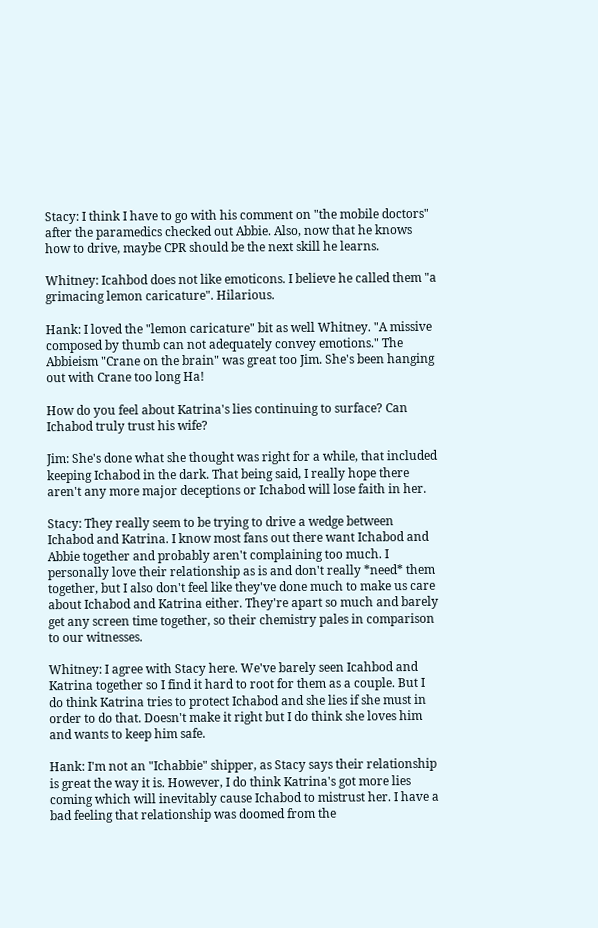Stacy: I think I have to go with his comment on "the mobile doctors" after the paramedics checked out Abbie. Also, now that he knows how to drive, maybe CPR should be the next skill he learns.

Whitney: Icahbod does not like emoticons. I believe he called them "a grimacing lemon caricature". Hilarious.

Hank: I loved the "lemon caricature" bit as well Whitney. "A missive composed by thumb can not adequately convey emotions." The Abbieism "Crane on the brain" was great too Jim. She's been hanging out with Crane too long Ha!

How do you feel about Katrina's lies continuing to surface? Can Ichabod truly trust his wife?

Jim: She's done what she thought was right for a while, that included keeping Ichabod in the dark. That being said, I really hope there aren't any more major deceptions or Ichabod will lose faith in her.

Stacy: They really seem to be trying to drive a wedge between Ichabod and Katrina. I know most fans out there want Ichabod and Abbie together and probably aren't complaining too much. I personally love their relationship as is and don't really *need* them together, but I also don't feel like they've done much to make us care about Ichabod and Katrina either. They're apart so much and barely get any screen time together, so their chemistry pales in comparison to our witnesses.

Whitney: I agree with Stacy here. We've barely seen Icahbod and Katrina together so I find it hard to root for them as a couple. But I do think Katrina tries to protect Ichabod and she lies if she must in order to do that. Doesn't make it right but I do think she loves him and wants to keep him safe.

Hank: I'm not an "Ichabbie" shipper, as Stacy says their relationship is great the way it is. However, I do think Katrina's got more lies coming which will inevitably cause Ichabod to mistrust her. I have a bad feeling that relationship was doomed from the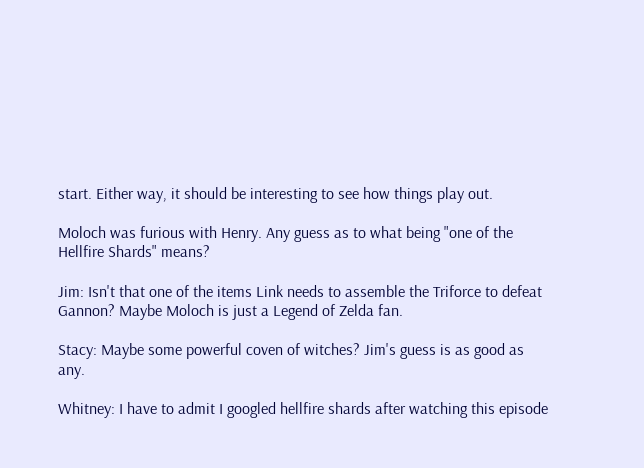start. Either way, it should be interesting to see how things play out.

Moloch was furious with Henry. Any guess as to what being "one of the Hellfire Shards" means?

Jim: Isn't that one of the items Link needs to assemble the Triforce to defeat Gannon? Maybe Moloch is just a Legend of Zelda fan.

Stacy: Maybe some powerful coven of witches? Jim's guess is as good as any.

Whitney: I have to admit I googled hellfire shards after watching this episode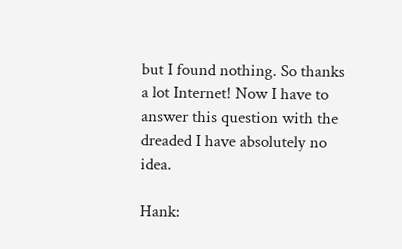but I found nothing. So thanks a lot Internet! Now I have to answer this question with the dreaded I have absolutely no idea.

Hank: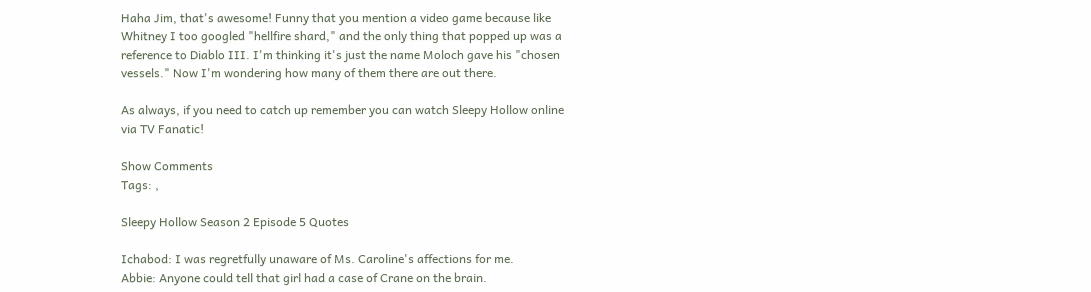Haha Jim, that's awesome! Funny that you mention a video game because like Whitney I too googled "hellfire shard," and the only thing that popped up was a reference to Diablo III. I'm thinking it's just the name Moloch gave his "chosen vessels." Now I'm wondering how many of them there are out there.

As always, if you need to catch up remember you can watch Sleepy Hollow online via TV Fanatic!

Show Comments
Tags: ,

Sleepy Hollow Season 2 Episode 5 Quotes

Ichabod: I was regretfully unaware of Ms. Caroline's affections for me.
Abbie: Anyone could tell that girl had a case of Crane on the brain.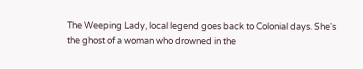The Weeping Lady, local legend goes back to Colonial days. She's the ghost of a woman who drowned in the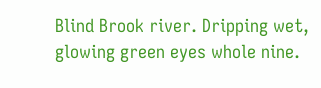Blind Brook river. Dripping wet, glowing green eyes whole nine.